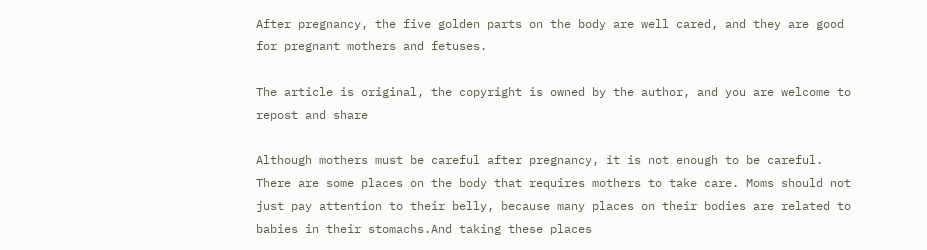After pregnancy, the five golden parts on the body are well cared, and they are good for pregnant mothers and fetuses.

The article is original, the copyright is owned by the author, and you are welcome to repost and share

Although mothers must be careful after pregnancy, it is not enough to be careful. There are some places on the body that requires mothers to take care. Moms should not just pay attention to their belly, because many places on their bodies are related to babies in their stomachs.And taking these places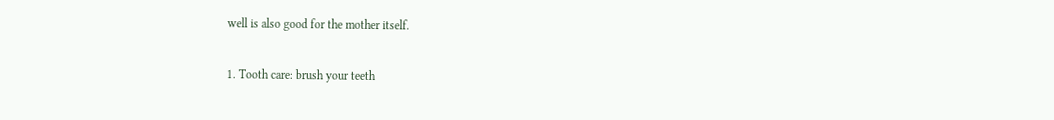well is also good for the mother itself.

1. Tooth care: brush your teeth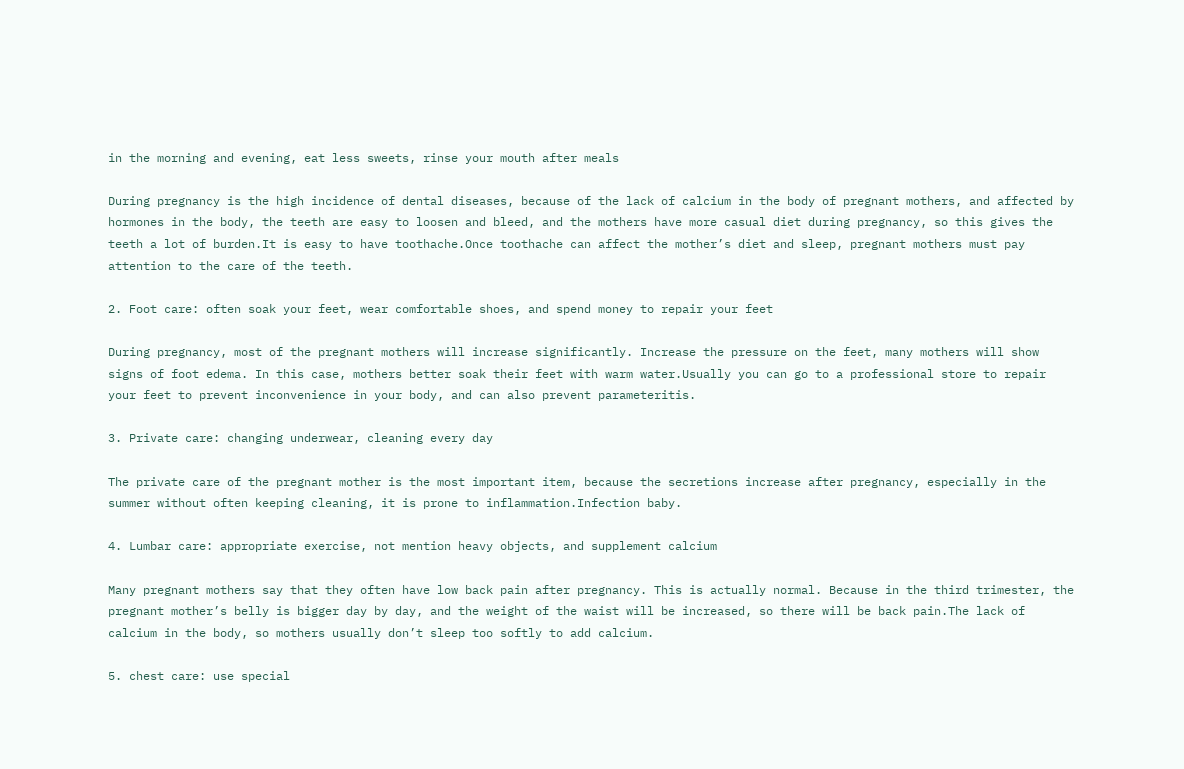in the morning and evening, eat less sweets, rinse your mouth after meals

During pregnancy is the high incidence of dental diseases, because of the lack of calcium in the body of pregnant mothers, and affected by hormones in the body, the teeth are easy to loosen and bleed, and the mothers have more casual diet during pregnancy, so this gives the teeth a lot of burden.It is easy to have toothache.Once toothache can affect the mother’s diet and sleep, pregnant mothers must pay attention to the care of the teeth.

2. Foot care: often soak your feet, wear comfortable shoes, and spend money to repair your feet

During pregnancy, most of the pregnant mothers will increase significantly. Increase the pressure on the feet, many mothers will show signs of foot edema. In this case, mothers better soak their feet with warm water.Usually you can go to a professional store to repair your feet to prevent inconvenience in your body, and can also prevent parameteritis.

3. Private care: changing underwear, cleaning every day

The private care of the pregnant mother is the most important item, because the secretions increase after pregnancy, especially in the summer without often keeping cleaning, it is prone to inflammation.Infection baby.

4. Lumbar care: appropriate exercise, not mention heavy objects, and supplement calcium

Many pregnant mothers say that they often have low back pain after pregnancy. This is actually normal. Because in the third trimester, the pregnant mother’s belly is bigger day by day, and the weight of the waist will be increased, so there will be back pain.The lack of calcium in the body, so mothers usually don’t sleep too softly to add calcium.

5. chest care: use special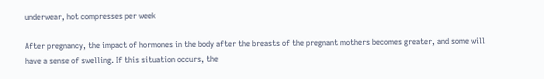underwear, hot compresses per week

After pregnancy, the impact of hormones in the body after the breasts of the pregnant mothers becomes greater, and some will have a sense of swelling. If this situation occurs, the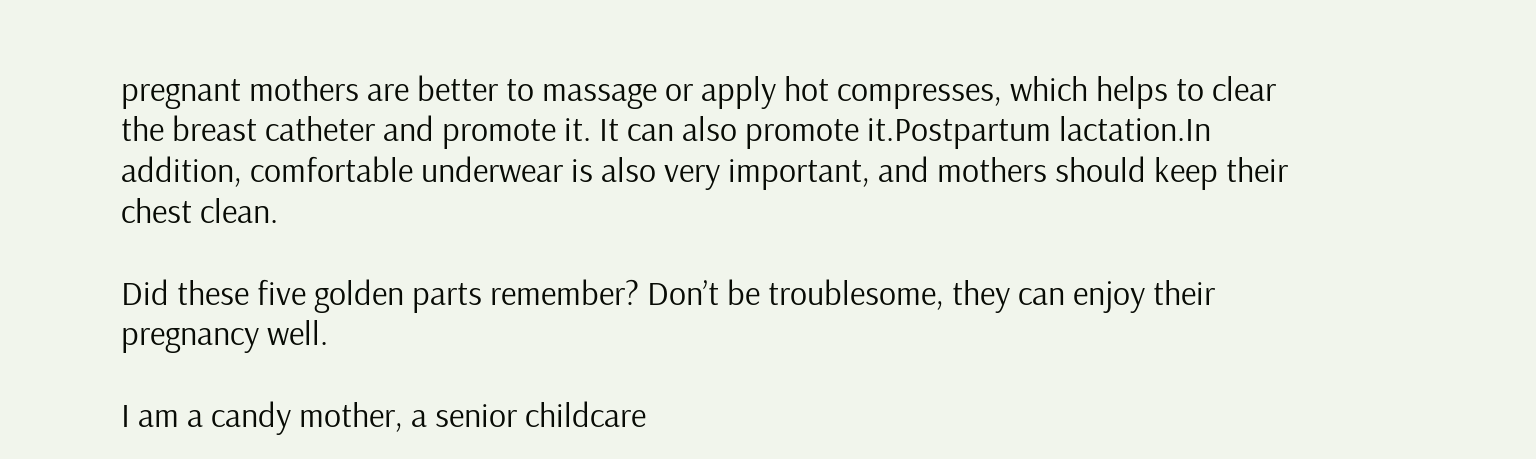pregnant mothers are better to massage or apply hot compresses, which helps to clear the breast catheter and promote it. It can also promote it.Postpartum lactation.In addition, comfortable underwear is also very important, and mothers should keep their chest clean.

Did these five golden parts remember? Don’t be troublesome, they can enjoy their pregnancy well.

I am a candy mother, a senior childcare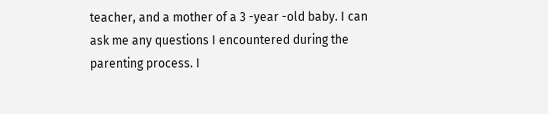teacher, and a mother of a 3 -year -old baby. I can ask me any questions I encountered during the parenting process. I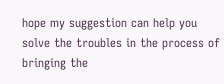hope my suggestion can help you solve the troubles in the process of bringing the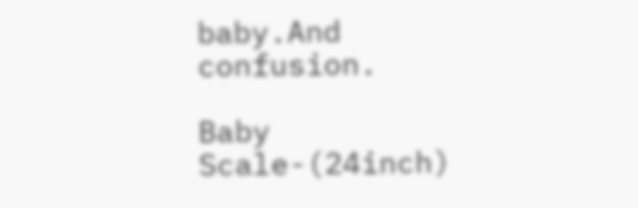baby.And confusion.

Baby Scale-(24inch)